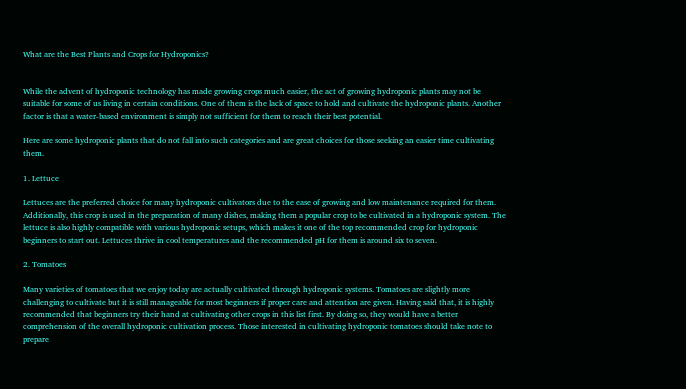What are the Best Plants and Crops for Hydroponics?


While the advent of hydroponic technology has made growing crops much easier, the act of growing hydroponic plants may not be suitable for some of us living in certain conditions. One of them is the lack of space to hold and cultivate the hydroponic plants. Another factor is that a water-based environment is simply not sufficient for them to reach their best potential.

Here are some hydroponic plants that do not fall into such categories and are great choices for those seeking an easier time cultivating them.

1. Lettuce

Lettuces are the preferred choice for many hydroponic cultivators due to the ease of growing and low maintenance required for them. Additionally, this crop is used in the preparation of many dishes, making them a popular crop to be cultivated in a hydroponic system. The lettuce is also highly compatible with various hydroponic setups, which makes it one of the top recommended crop for hydroponic beginners to start out. Lettuces thrive in cool temperatures and the recommended pH for them is around six to seven.

2. Tomatoes

Many varieties of tomatoes that we enjoy today are actually cultivated through hydroponic systems. Tomatoes are slightly more challenging to cultivate but it is still manageable for most beginners if proper care and attention are given. Having said that, it is highly recommended that beginners try their hand at cultivating other crops in this list first. By doing so, they would have a better comprehension of the overall hydroponic cultivation process. Those interested in cultivating hydroponic tomatoes should take note to prepare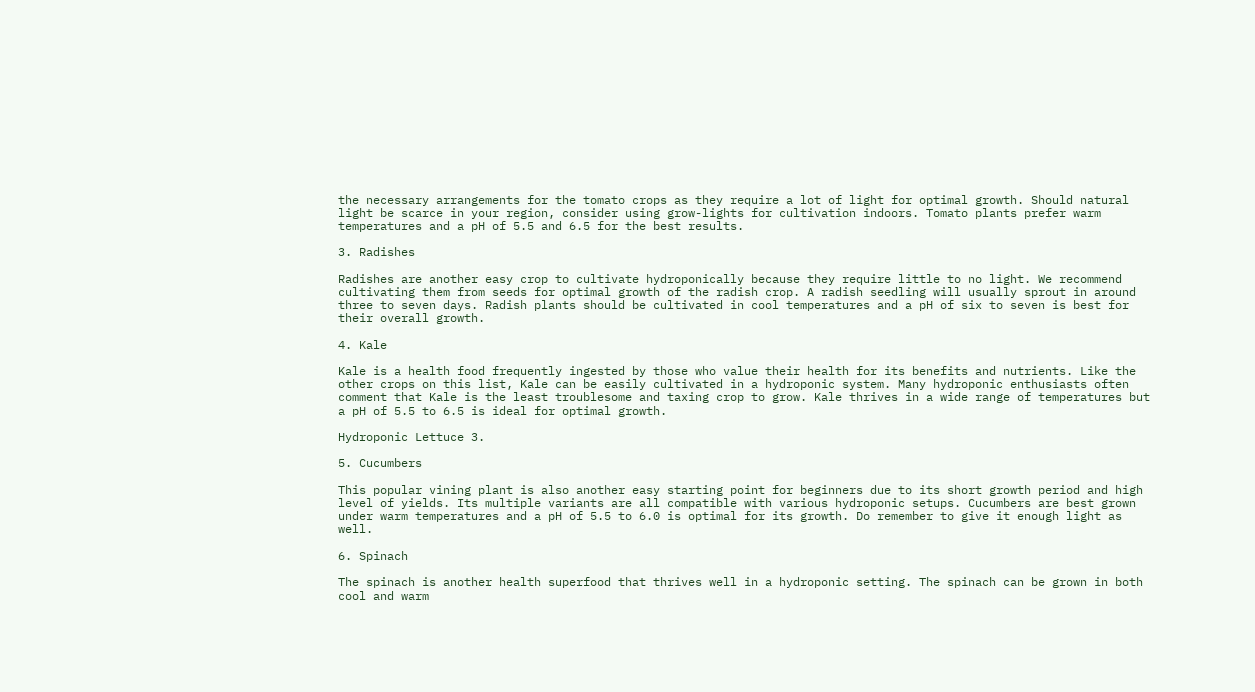the necessary arrangements for the tomato crops as they require a lot of light for optimal growth. Should natural light be scarce in your region, consider using grow-lights for cultivation indoors. Tomato plants prefer warm temperatures and a pH of 5.5 and 6.5 for the best results.

3. Radishes

Radishes are another easy crop to cultivate hydroponically because they require little to no light. We recommend cultivating them from seeds for optimal growth of the radish crop. A radish seedling will usually sprout in around three to seven days. Radish plants should be cultivated in cool temperatures and a pH of six to seven is best for their overall growth.

4. Kale

Kale is a health food frequently ingested by those who value their health for its benefits and nutrients. Like the other crops on this list, Kale can be easily cultivated in a hydroponic system. Many hydroponic enthusiasts often comment that Kale is the least troublesome and taxing crop to grow. Kale thrives in a wide range of temperatures but a pH of 5.5 to 6.5 is ideal for optimal growth.

Hydroponic Lettuce 3.

5. Cucumbers

This popular vining plant is also another easy starting point for beginners due to its short growth period and high level of yields. Its multiple variants are all compatible with various hydroponic setups. Cucumbers are best grown under warm temperatures and a pH of 5.5 to 6.0 is optimal for its growth. Do remember to give it enough light as well.

6. Spinach

The spinach is another health superfood that thrives well in a hydroponic setting. The spinach can be grown in both cool and warm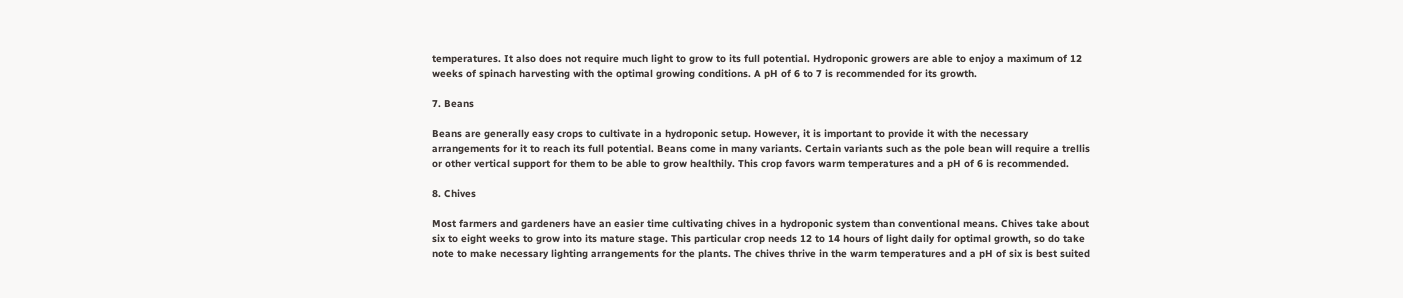temperatures. It also does not require much light to grow to its full potential. Hydroponic growers are able to enjoy a maximum of 12 weeks of spinach harvesting with the optimal growing conditions. A pH of 6 to 7 is recommended for its growth.

7. Beans

Beans are generally easy crops to cultivate in a hydroponic setup. However, it is important to provide it with the necessary arrangements for it to reach its full potential. Beans come in many variants. Certain variants such as the pole bean will require a trellis or other vertical support for them to be able to grow healthily. This crop favors warm temperatures and a pH of 6 is recommended.

8. Chives

Most farmers and gardeners have an easier time cultivating chives in a hydroponic system than conventional means. Chives take about six to eight weeks to grow into its mature stage. This particular crop needs 12 to 14 hours of light daily for optimal growth, so do take note to make necessary lighting arrangements for the plants. The chives thrive in the warm temperatures and a pH of six is best suited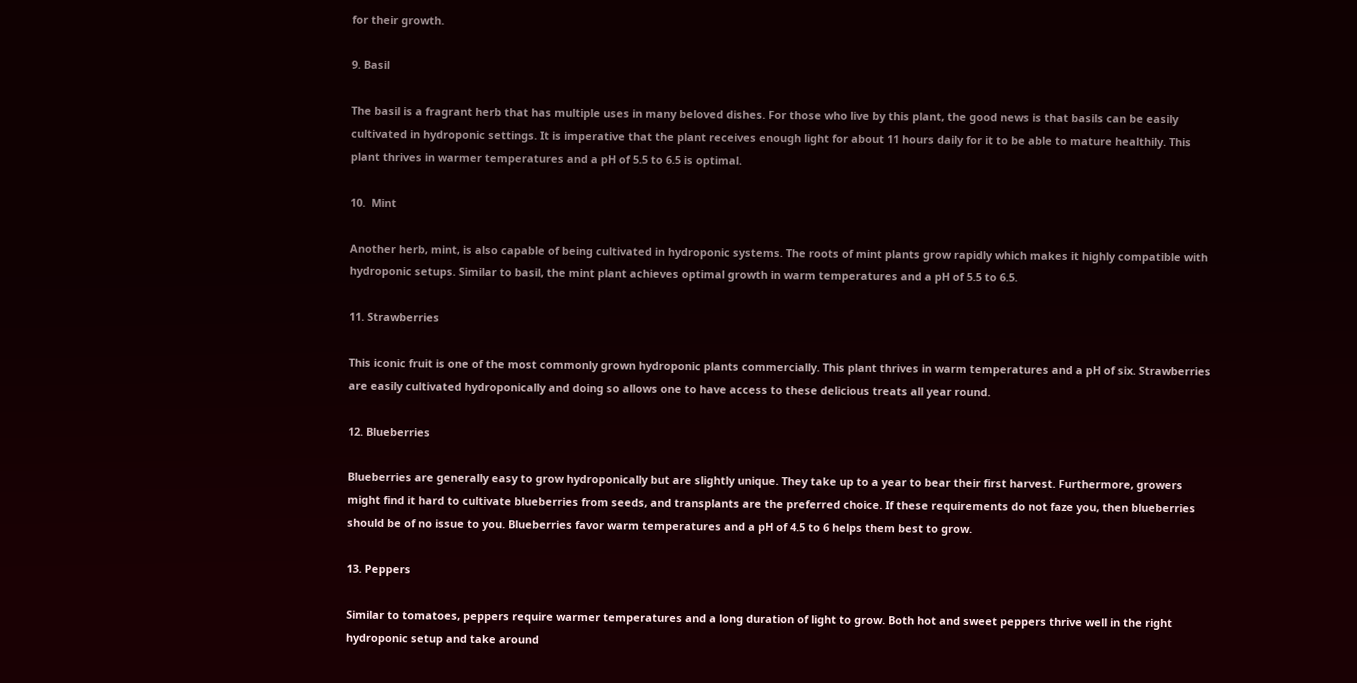for their growth.

9. Basil

The basil is a fragrant herb that has multiple uses in many beloved dishes. For those who live by this plant, the good news is that basils can be easily cultivated in hydroponic settings. It is imperative that the plant receives enough light for about 11 hours daily for it to be able to mature healthily. This plant thrives in warmer temperatures and a pH of 5.5 to 6.5 is optimal.

10.  Mint

Another herb, mint, is also capable of being cultivated in hydroponic systems. The roots of mint plants grow rapidly which makes it highly compatible with hydroponic setups. Similar to basil, the mint plant achieves optimal growth in warm temperatures and a pH of 5.5 to 6.5.

11. Strawberries

This iconic fruit is one of the most commonly grown hydroponic plants commercially. This plant thrives in warm temperatures and a pH of six. Strawberries are easily cultivated hydroponically and doing so allows one to have access to these delicious treats all year round.

12. Blueberries

Blueberries are generally easy to grow hydroponically but are slightly unique. They take up to a year to bear their first harvest. Furthermore, growers might find it hard to cultivate blueberries from seeds, and transplants are the preferred choice. If these requirements do not faze you, then blueberries should be of no issue to you. Blueberries favor warm temperatures and a pH of 4.5 to 6 helps them best to grow.

13. Peppers

Similar to tomatoes, peppers require warmer temperatures and a long duration of light to grow. Both hot and sweet peppers thrive well in the right hydroponic setup and take around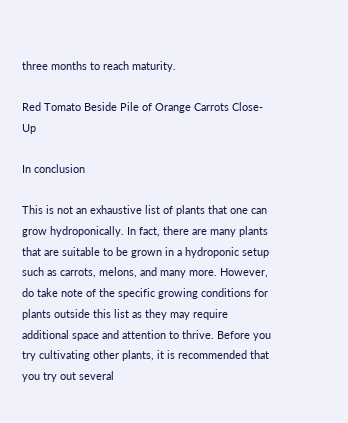three months to reach maturity.

Red Tomato Beside Pile of Orange Carrots Close-Up

In conclusion

This is not an exhaustive list of plants that one can grow hydroponically. In fact, there are many plants that are suitable to be grown in a hydroponic setup such as carrots, melons, and many more. However, do take note of the specific growing conditions for plants outside this list as they may require additional space and attention to thrive. Before you try cultivating other plants, it is recommended that you try out several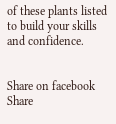of these plants listed to build your skills and confidence.


Share on facebook
Share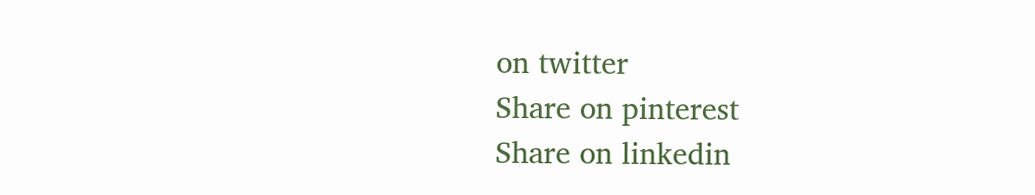on twitter
Share on pinterest
Share on linkedin